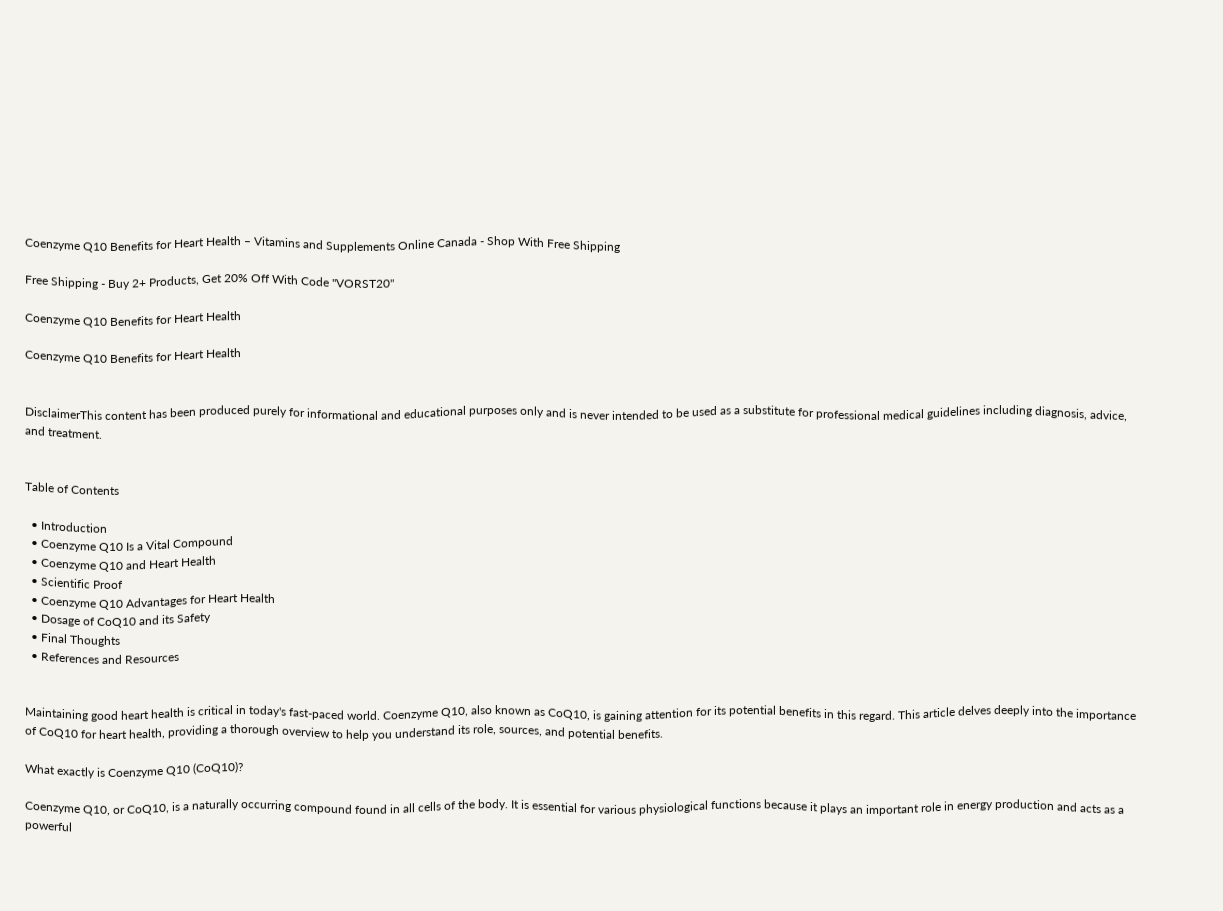Coenzyme Q10 Benefits for Heart Health – Vitamins and Supplements Online Canada - Shop With Free Shipping

Free Shipping - Buy 2+ Products, Get 20% Off With Code "VORST20"

Coenzyme Q10 Benefits for Heart Health

Coenzyme Q10 Benefits for Heart Health


DisclaimerThis content has been produced purely for informational and educational purposes only and is never intended to be used as a substitute for professional medical guidelines including diagnosis, advice, and treatment.


Table of Contents

  • Introduction
  • Coenzyme Q10 Is a Vital Compound
  • Coenzyme Q10 and Heart Health
  • Scientific Proof
  • Coenzyme Q10 Advantages for Heart Health
  • Dosage of CoQ10 and its Safety
  • Final Thoughts
  • References and Resources


Maintaining good heart health is critical in today's fast-paced world. Coenzyme Q10, also known as CoQ10, is gaining attention for its potential benefits in this regard. This article delves deeply into the importance of CoQ10 for heart health, providing a thorough overview to help you understand its role, sources, and potential benefits.

What exactly is Coenzyme Q10 (CoQ10)?

Coenzyme Q10, or CoQ10, is a naturally occurring compound found in all cells of the body. It is essential for various physiological functions because it plays an important role in energy production and acts as a powerful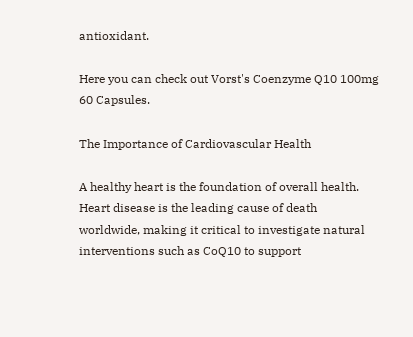antioxidant.

Here you can check out Vorst's Coenzyme Q10 100mg 60 Capsules.

The Importance of Cardiovascular Health

A healthy heart is the foundation of overall health. Heart disease is the leading cause of death worldwide, making it critical to investigate natural interventions such as CoQ10 to support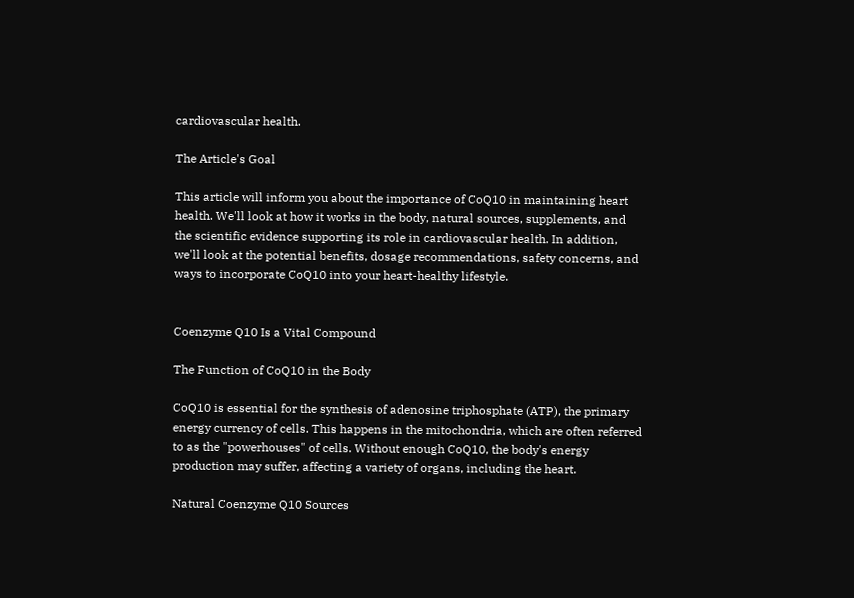cardiovascular health.

The Article's Goal

This article will inform you about the importance of CoQ10 in maintaining heart health. We'll look at how it works in the body, natural sources, supplements, and the scientific evidence supporting its role in cardiovascular health. In addition, we'll look at the potential benefits, dosage recommendations, safety concerns, and ways to incorporate CoQ10 into your heart-healthy lifestyle.


Coenzyme Q10 Is a Vital Compound

The Function of CoQ10 in the Body

CoQ10 is essential for the synthesis of adenosine triphosphate (ATP), the primary energy currency of cells. This happens in the mitochondria, which are often referred to as the "powerhouses" of cells. Without enough CoQ10, the body's energy production may suffer, affecting a variety of organs, including the heart.

Natural Coenzyme Q10 Sources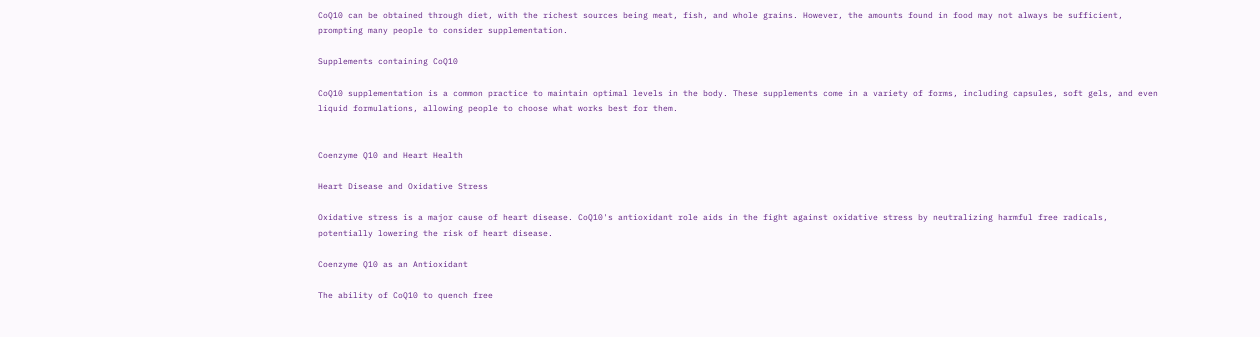CoQ10 can be obtained through diet, with the richest sources being meat, fish, and whole grains. However, the amounts found in food may not always be sufficient, prompting many people to consider supplementation.

Supplements containing CoQ10

CoQ10 supplementation is a common practice to maintain optimal levels in the body. These supplements come in a variety of forms, including capsules, soft gels, and even liquid formulations, allowing people to choose what works best for them.


Coenzyme Q10 and Heart Health

Heart Disease and Oxidative Stress

Oxidative stress is a major cause of heart disease. CoQ10's antioxidant role aids in the fight against oxidative stress by neutralizing harmful free radicals, potentially lowering the risk of heart disease.

Coenzyme Q10 as an Antioxidant

The ability of CoQ10 to quench free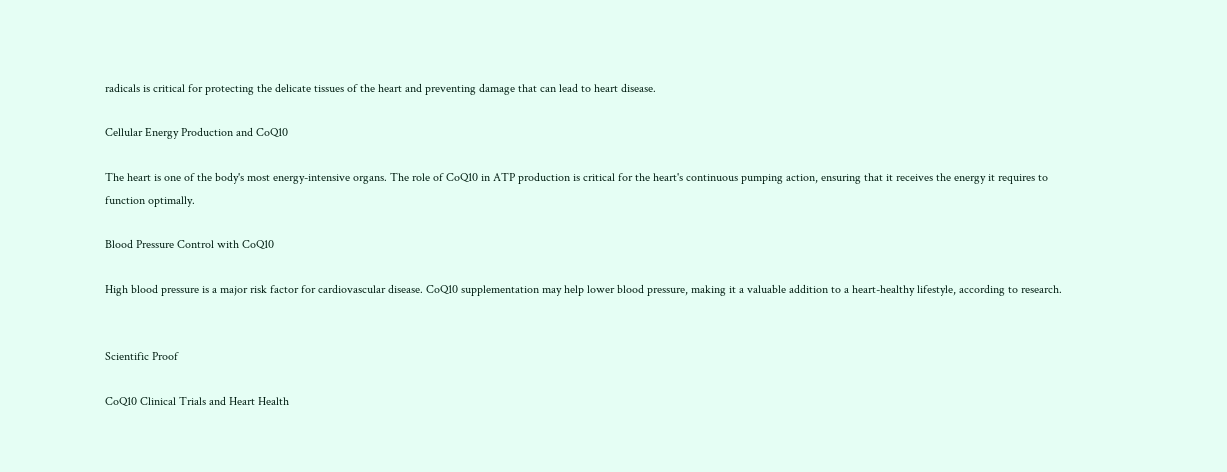radicals is critical for protecting the delicate tissues of the heart and preventing damage that can lead to heart disease.

Cellular Energy Production and CoQ10

The heart is one of the body's most energy-intensive organs. The role of CoQ10 in ATP production is critical for the heart's continuous pumping action, ensuring that it receives the energy it requires to function optimally.

Blood Pressure Control with CoQ10

High blood pressure is a major risk factor for cardiovascular disease. CoQ10 supplementation may help lower blood pressure, making it a valuable addition to a heart-healthy lifestyle, according to research.


Scientific Proof

CoQ10 Clinical Trials and Heart Health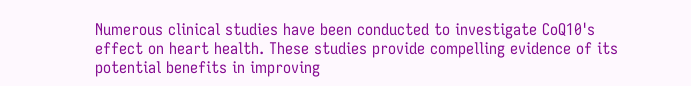Numerous clinical studies have been conducted to investigate CoQ10's effect on heart health. These studies provide compelling evidence of its potential benefits in improving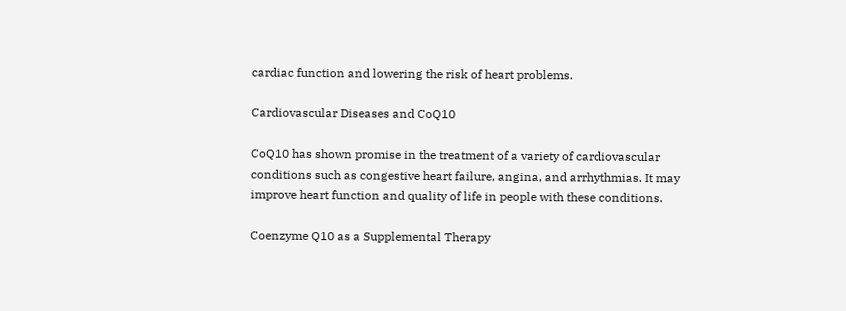cardiac function and lowering the risk of heart problems.

Cardiovascular Diseases and CoQ10

CoQ10 has shown promise in the treatment of a variety of cardiovascular conditions such as congestive heart failure, angina, and arrhythmias. It may improve heart function and quality of life in people with these conditions.

Coenzyme Q10 as a Supplemental Therapy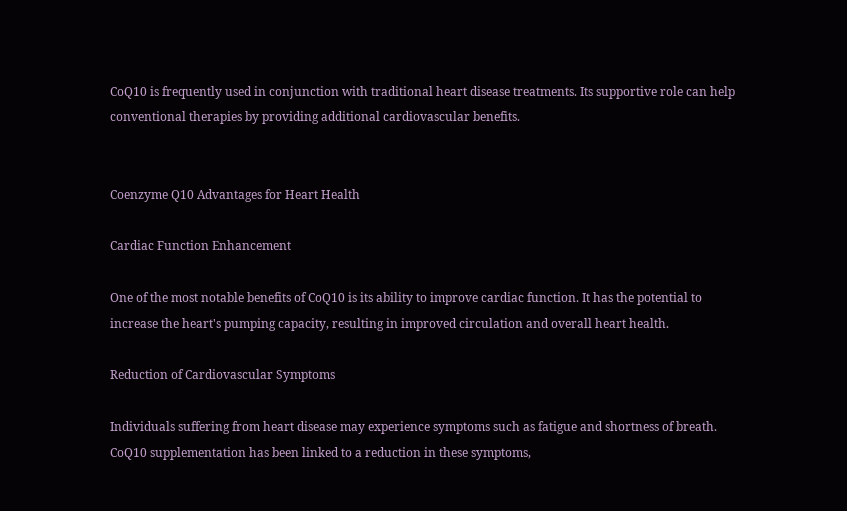CoQ10 is frequently used in conjunction with traditional heart disease treatments. Its supportive role can help conventional therapies by providing additional cardiovascular benefits.


Coenzyme Q10 Advantages for Heart Health

Cardiac Function Enhancement

One of the most notable benefits of CoQ10 is its ability to improve cardiac function. It has the potential to increase the heart's pumping capacity, resulting in improved circulation and overall heart health.

Reduction of Cardiovascular Symptoms

Individuals suffering from heart disease may experience symptoms such as fatigue and shortness of breath. CoQ10 supplementation has been linked to a reduction in these symptoms,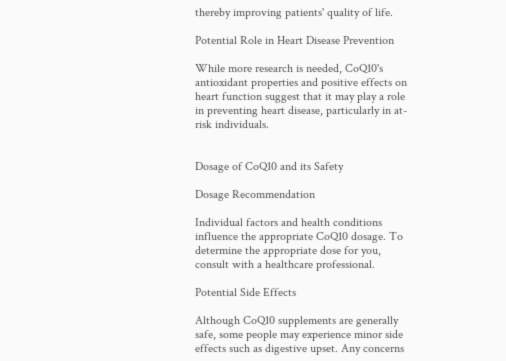thereby improving patients' quality of life.

Potential Role in Heart Disease Prevention

While more research is needed, CoQ10's antioxidant properties and positive effects on heart function suggest that it may play a role in preventing heart disease, particularly in at-risk individuals.


Dosage of CoQ10 and its Safety

Dosage Recommendation

Individual factors and health conditions influence the appropriate CoQ10 dosage. To determine the appropriate dose for you, consult with a healthcare professional.

Potential Side Effects

Although CoQ10 supplements are generally safe, some people may experience minor side effects such as digestive upset. Any concerns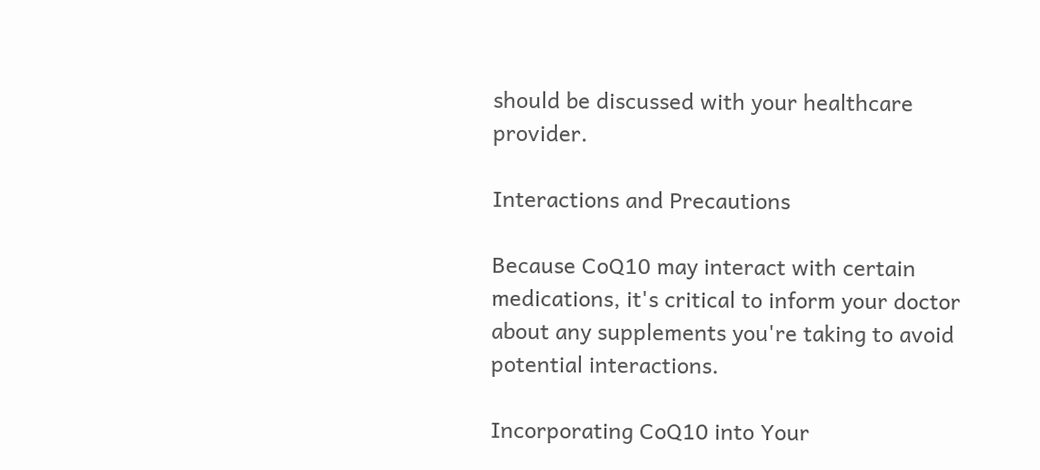should be discussed with your healthcare provider.

Interactions and Precautions

Because CoQ10 may interact with certain medications, it's critical to inform your doctor about any supplements you're taking to avoid potential interactions.

Incorporating CoQ10 into Your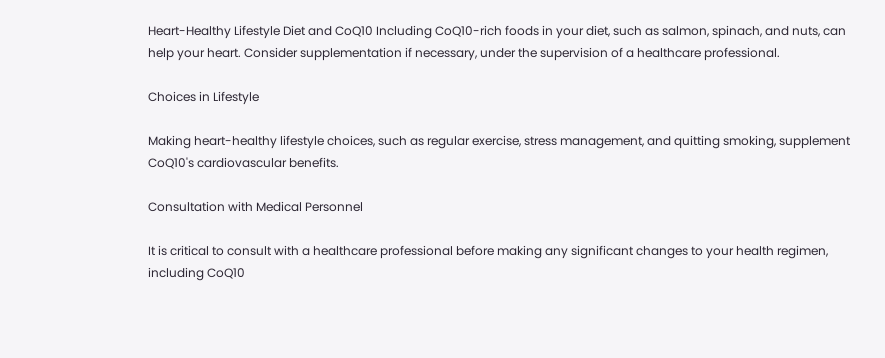Heart-Healthy Lifestyle Diet and CoQ10 Including CoQ10-rich foods in your diet, such as salmon, spinach, and nuts, can help your heart. Consider supplementation if necessary, under the supervision of a healthcare professional.

Choices in Lifestyle

Making heart-healthy lifestyle choices, such as regular exercise, stress management, and quitting smoking, supplement CoQ10's cardiovascular benefits.

Consultation with Medical Personnel

It is critical to consult with a healthcare professional before making any significant changes to your health regimen, including CoQ10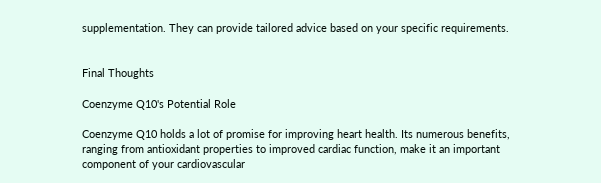supplementation. They can provide tailored advice based on your specific requirements.


Final Thoughts

Coenzyme Q10's Potential Role

Coenzyme Q10 holds a lot of promise for improving heart health. Its numerous benefits, ranging from antioxidant properties to improved cardiac function, make it an important component of your cardiovascular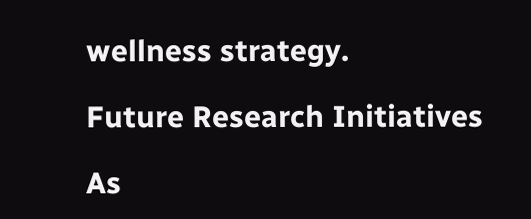wellness strategy.

Future Research Initiatives

As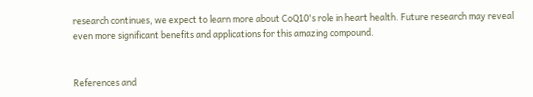research continues, we expect to learn more about CoQ10's role in heart health. Future research may reveal even more significant benefits and applications for this amazing compound.


References and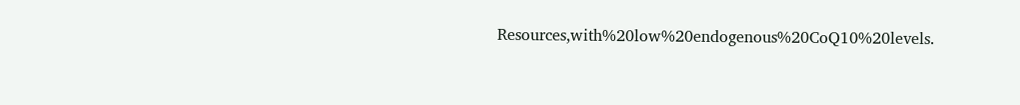Resources,with%20low%20endogenous%20CoQ10%20levels.